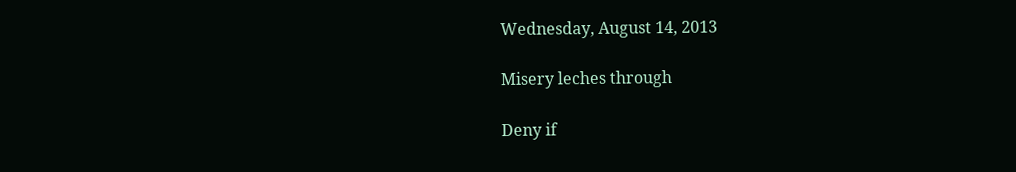Wednesday, August 14, 2013

Misery leches through

Deny if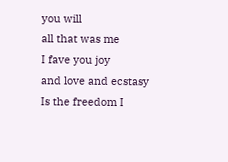you will
all that was me
I fave you joy
and love and ecstasy
Is the freedom I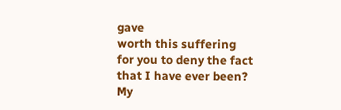gave
worth this suffering
for you to deny the fact
that I have ever been?
My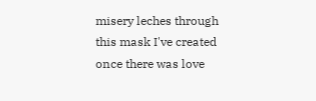misery leches through
this mask I've created
once there was love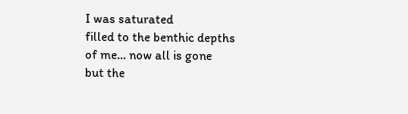I was saturated
filled to the benthic depths
of me... now all is gone
but the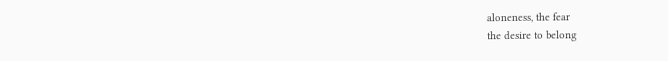aloneness, the fear
the desire to belong